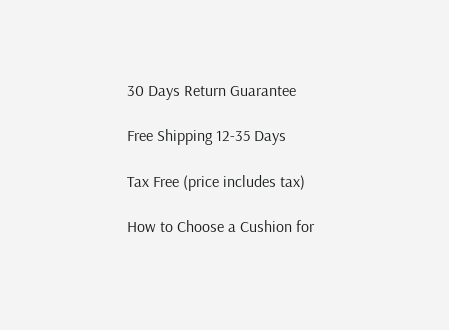30 Days Return Guarantee

Free Shipping 12‑35 Days

Tax Free (price includes tax)

How to Choose a Cushion for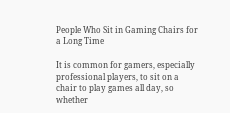People Who Sit in Gaming Chairs for a Long Time

It is common for gamers, especially professional players, to sit on a chair to play games all day, so whether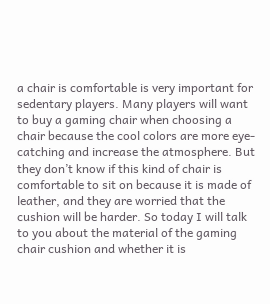a chair is comfortable is very important for sedentary players. Many players will want to buy a gaming chair when choosing a chair because the cool colors are more eye-catching and increase the atmosphere. But they don’t know if this kind of chair is comfortable to sit on because it is made of leather, and they are worried that the cushion will be harder. So today I will talk to you about the material of the gaming chair cushion and whether it is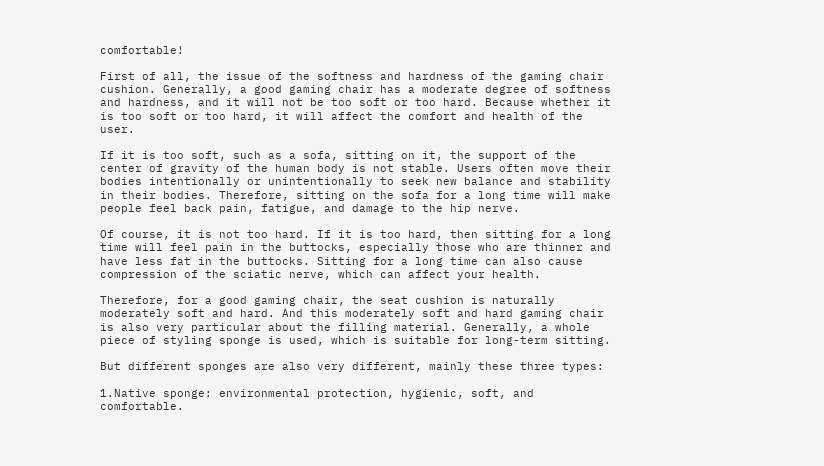comfortable!

First of all, the issue of the softness and hardness of the gaming chair cushion. Generally, a good gaming chair has a moderate degree of softness and hardness, and it will not be too soft or too hard. Because whether it is too soft or too hard, it will affect the comfort and health of the user.

If it is too soft, such as a sofa, sitting on it, the support of the center of gravity of the human body is not stable. Users often move their bodies intentionally or unintentionally to seek new balance and stability in their bodies. Therefore, sitting on the sofa for a long time will make people feel back pain, fatigue, and damage to the hip nerve.

Of course, it is not too hard. If it is too hard, then sitting for a long time will feel pain in the buttocks, especially those who are thinner and have less fat in the buttocks. Sitting for a long time can also cause compression of the sciatic nerve, which can affect your health.

Therefore, for a good gaming chair, the seat cushion is naturally moderately soft and hard. And this moderately soft and hard gaming chair is also very particular about the filling material. Generally, a whole piece of styling sponge is used, which is suitable for long-term sitting.

But different sponges are also very different, mainly these three types:

1.Native sponge: environmental protection, hygienic, soft, and comfortable.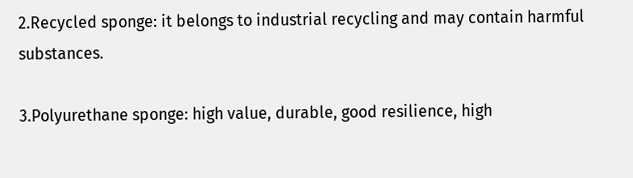2.Recycled sponge: it belongs to industrial recycling and may contain harmful substances.

3.Polyurethane sponge: high value, durable, good resilience, high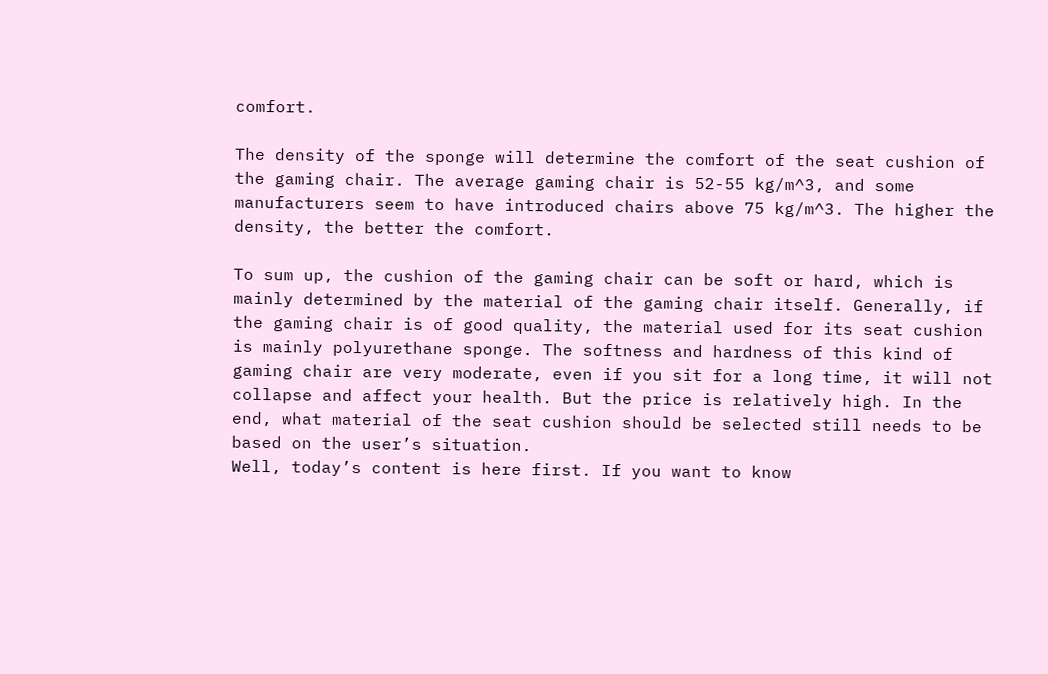comfort.

The density of the sponge will determine the comfort of the seat cushion of the gaming chair. The average gaming chair is 52-55 kg/m^3, and some manufacturers seem to have introduced chairs above 75 kg/m^3. The higher the density, the better the comfort.

To sum up, the cushion of the gaming chair can be soft or hard, which is mainly determined by the material of the gaming chair itself. Generally, if the gaming chair is of good quality, the material used for its seat cushion is mainly polyurethane sponge. The softness and hardness of this kind of gaming chair are very moderate, even if you sit for a long time, it will not collapse and affect your health. But the price is relatively high. In the end, what material of the seat cushion should be selected still needs to be based on the user’s situation.
Well, today’s content is here first. If you want to know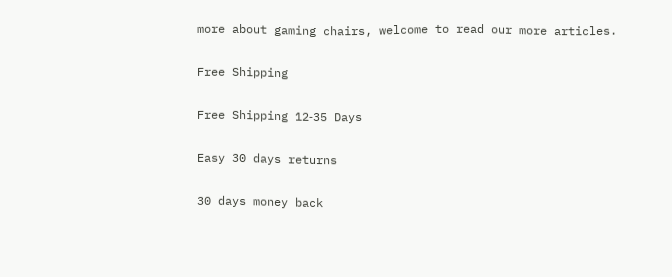more about gaming chairs, welcome to read our more articles.

Free Shipping

Free Shipping 12‑35 Days

Easy 30 days returns

30 days money back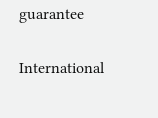guarantee

International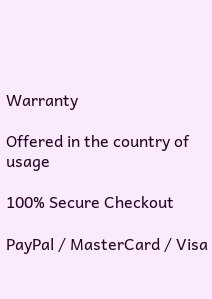Warranty

Offered in the country of usage

100% Secure Checkout

PayPal / MasterCard / Visa